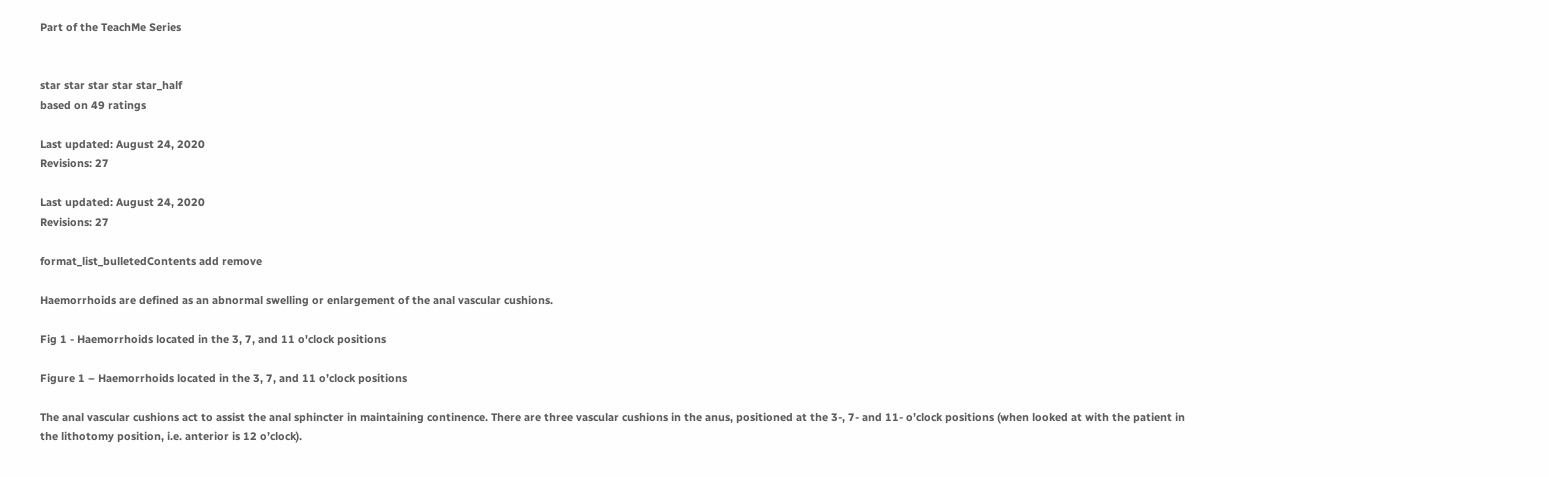Part of the TeachMe Series


star star star star star_half
based on 49 ratings

Last updated: August 24, 2020
Revisions: 27

Last updated: August 24, 2020
Revisions: 27

format_list_bulletedContents add remove

Haemorrhoids are defined as an abnormal swelling or enlargement of the anal vascular cushions.

Fig 1 - Haemorrhoids located in the 3, 7, and 11 o'clock positions

Figure 1 – Haemorrhoids located in the 3, 7, and 11 o’clock positions

The anal vascular cushions act to assist the anal sphincter in maintaining continence. There are three vascular cushions in the anus, positioned at the 3-, 7- and 11- o’clock positions (when looked at with the patient in the lithotomy position, i.e. anterior is 12 o’clock).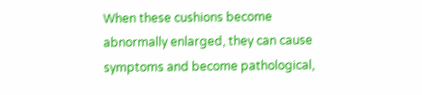When these cushions become abnormally enlarged, they can cause symptoms and become pathological,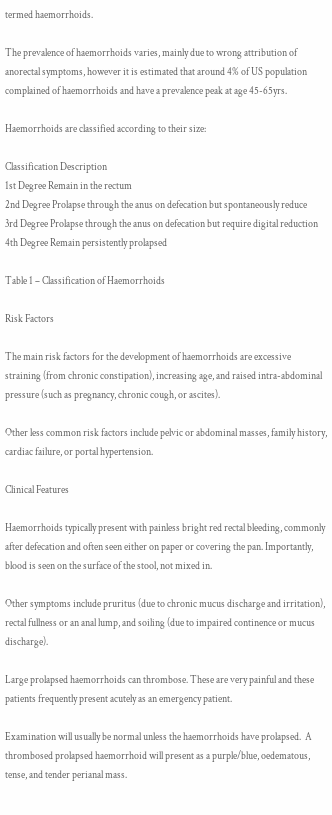termed haemorrhoids.

The prevalence of haemorrhoids varies, mainly due to wrong attribution of anorectal symptoms, however it is estimated that around 4% of US population complained of haemorrhoids and have a prevalence peak at age 45-65yrs.

Haemorrhoids are classified according to their size:

Classification Description
1st Degree Remain in the rectum
2nd Degree Prolapse through the anus on defecation but spontaneously reduce
3rd Degree Prolapse through the anus on defecation but require digital reduction
4th Degree Remain persistently prolapsed

Table 1 – Classification of Haemorrhoids

Risk Factors

The main risk factors for the development of haemorrhoids are excessive straining (from chronic constipation), increasing age, and raised intra-abdominal pressure (such as pregnancy, chronic cough, or ascites).

Other less common risk factors include pelvic or abdominal masses, family history, cardiac failure, or portal hypertension.

Clinical Features

Haemorrhoids typically present with painless bright red rectal bleeding, commonly after defecation and often seen either on paper or covering the pan. Importantly, blood is seen on the surface of the stool, not mixed in.

Other symptoms include pruritus (due to chronic mucus discharge and irritation), rectal fullness or an anal lump, and soiling (due to impaired continence or mucus discharge).

Large prolapsed haemorrhoids can thrombose. These are very painful and these patients frequently present acutely as an emergency patient.

Examination will usually be normal unless the haemorrhoids have prolapsed.  A thrombosed prolapsed haemorrhoid will present as a purple/blue, oedematous, tense, and tender perianal mass.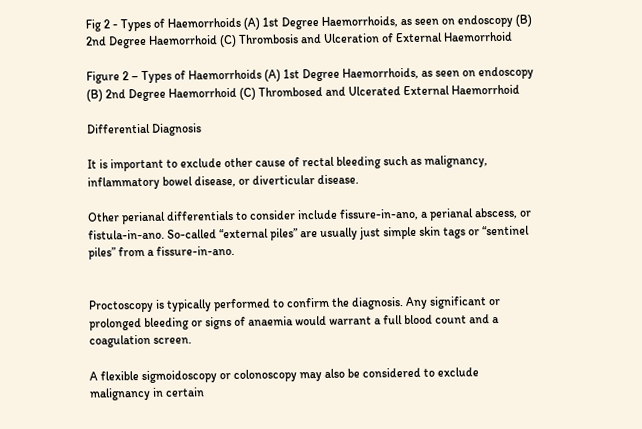Fig 2 - Types of Haemorrhoids (A) 1st Degree Haemorrhoids, as seen on endoscopy (B) 2nd Degree Haemorrhoid (C) Thrombosis and Ulceration of External Haemorrhoid

Figure 2 – Types of Haemorrhoids (A) 1st Degree Haemorrhoids, as seen on endoscopy (B) 2nd Degree Haemorrhoid (C) Thrombosed and Ulcerated External Haemorrhoid

Differential Diagnosis

It is important to exclude other cause of rectal bleeding such as malignancy, inflammatory bowel disease, or diverticular disease.

Other perianal differentials to consider include fissure-in-ano, a perianal abscess, or fistula-in-ano. So-called “external piles” are usually just simple skin tags or “sentinel piles” from a fissure-in-ano.


Proctoscopy is typically performed to confirm the diagnosis. Any significant or prolonged bleeding or signs of anaemia would warrant a full blood count and a coagulation screen.

A flexible sigmoidoscopy or colonoscopy may also be considered to exclude malignancy in certain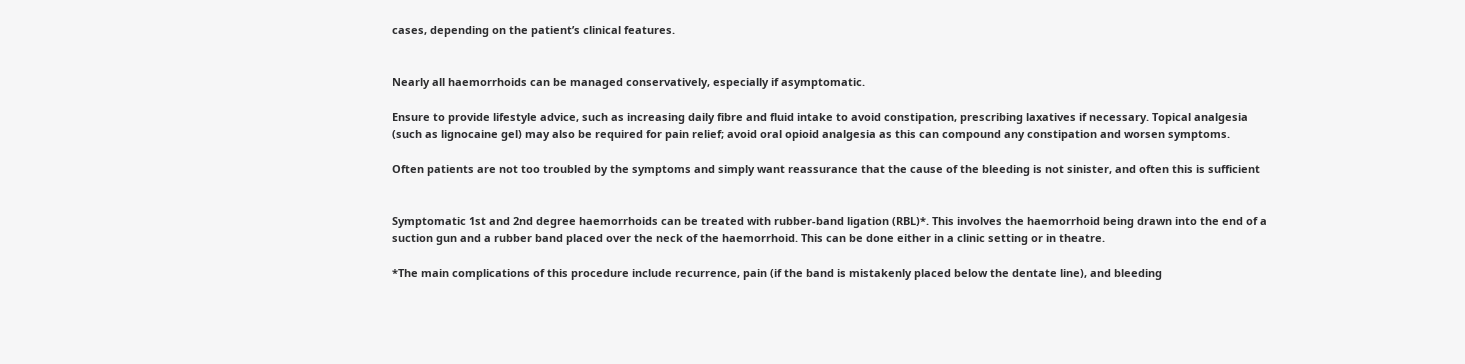cases, depending on the patient’s clinical features.


Nearly all haemorrhoids can be managed conservatively, especially if asymptomatic.

Ensure to provide lifestyle advice, such as increasing daily fibre and fluid intake to avoid constipation, prescribing laxatives if necessary. Topical analgesia (such as lignocaine gel) may also be required for pain relief; avoid oral opioid analgesia as this can compound any constipation and worsen symptoms.

Often patients are not too troubled by the symptoms and simply want reassurance that the cause of the bleeding is not sinister, and often this is sufficient


Symptomatic 1st and 2nd degree haemorrhoids can be treated with rubber-band ligation (RBL)*. This involves the haemorrhoid being drawn into the end of a suction gun and a rubber band placed over the neck of the haemorrhoid. This can be done either in a clinic setting or in theatre.

*The main complications of this procedure include recurrence, pain (if the band is mistakenly placed below the dentate line), and bleeding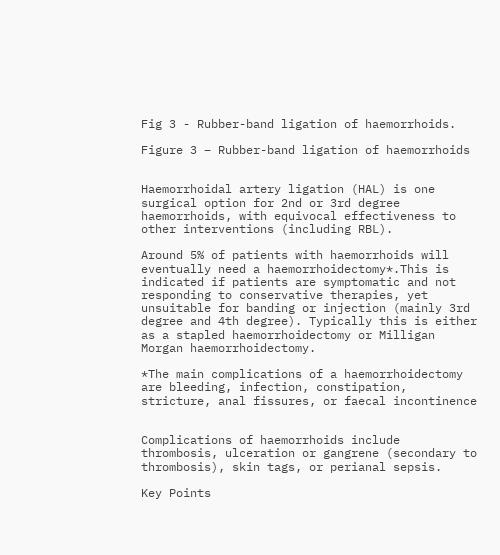Fig 3 - Rubber-band ligation of haemorrhoids.

Figure 3 – Rubber-band ligation of haemorrhoids


Haemorrhoidal artery ligation (HAL) is one surgical option for 2nd or 3rd degree haemorrhoids, with equivocal effectiveness to other interventions (including RBL).

Around 5% of patients with haemorrhoids will eventually need a haemorrhoidectomy*.This is indicated if patients are symptomatic and not responding to conservative therapies, yet unsuitable for banding or injection (mainly 3rd degree and 4th degree). Typically this is either as a stapled haemorrhoidectomy or Milligan Morgan haemorrhoidectomy.

*The main complications of a haemorrhoidectomy are bleeding, infection, constipation, stricture, anal fissures, or faecal incontinence


Complications of haemorrhoids include thrombosis, ulceration or gangrene (secondary to thrombosis), skin tags, or perianal sepsis.

Key Points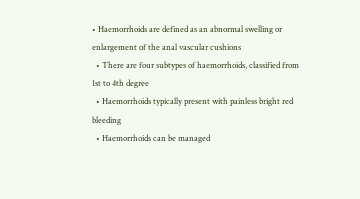• Haemorrhoids are defined as an abnormal swelling or enlargement of the anal vascular cushions
  • There are four subtypes of haemorrhoids, classified from 1st to 4th degree
  • Haemorrhoids typically present with painless bright red bleeding
  • Haemorrhoids can be managed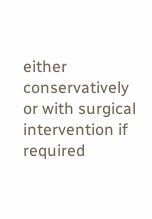either conservatively or with surgical intervention if required